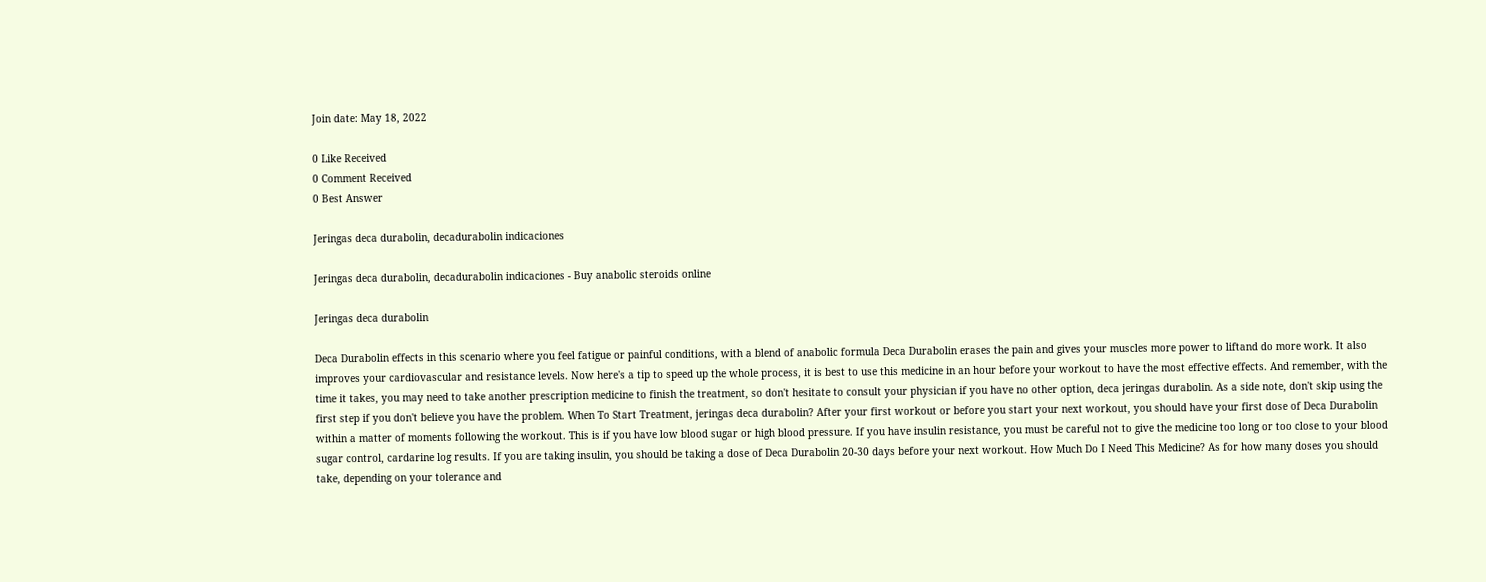Join date: May 18, 2022

0 Like Received
0 Comment Received
0 Best Answer

Jeringas deca durabolin, decadurabolin indicaciones

Jeringas deca durabolin, decadurabolin indicaciones - Buy anabolic steroids online

Jeringas deca durabolin

Deca Durabolin effects in this scenario where you feel fatigue or painful conditions, with a blend of anabolic formula Deca Durabolin erases the pain and gives your muscles more power to liftand do more work. It also improves your cardiovascular and resistance levels. Now here's a tip to speed up the whole process, it is best to use this medicine in an hour before your workout to have the most effective effects. And remember, with the time it takes, you may need to take another prescription medicine to finish the treatment, so don't hesitate to consult your physician if you have no other option, deca jeringas durabolin. As a side note, don't skip using the first step if you don't believe you have the problem. When To Start Treatment, jeringas deca durabolin? After your first workout or before you start your next workout, you should have your first dose of Deca Durabolin within a matter of moments following the workout. This is if you have low blood sugar or high blood pressure. If you have insulin resistance, you must be careful not to give the medicine too long or too close to your blood sugar control, cardarine log results. If you are taking insulin, you should be taking a dose of Deca Durabolin 20-30 days before your next workout. How Much Do I Need This Medicine? As for how many doses you should take, depending on your tolerance and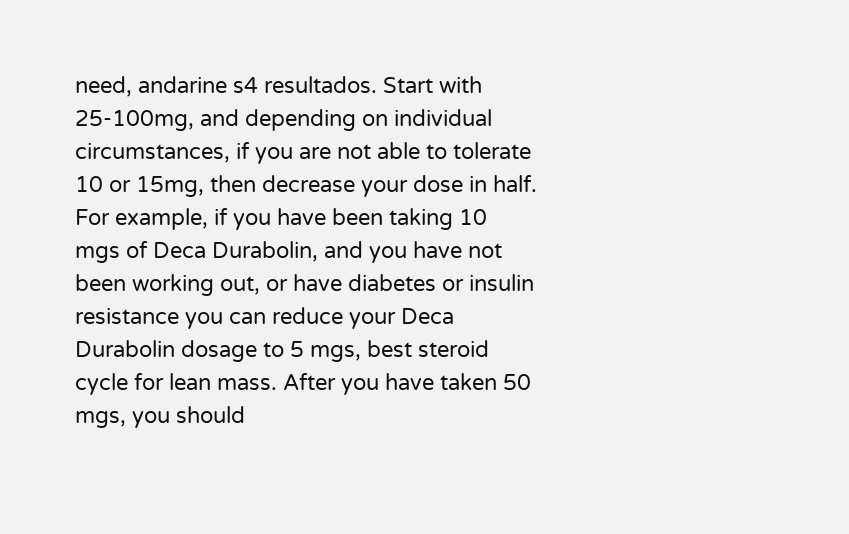need, andarine s4 resultados. Start with 25-100mg, and depending on individual circumstances, if you are not able to tolerate 10 or 15mg, then decrease your dose in half. For example, if you have been taking 10 mgs of Deca Durabolin, and you have not been working out, or have diabetes or insulin resistance you can reduce your Deca Durabolin dosage to 5 mgs, best steroid cycle for lean mass. After you have taken 50 mgs, you should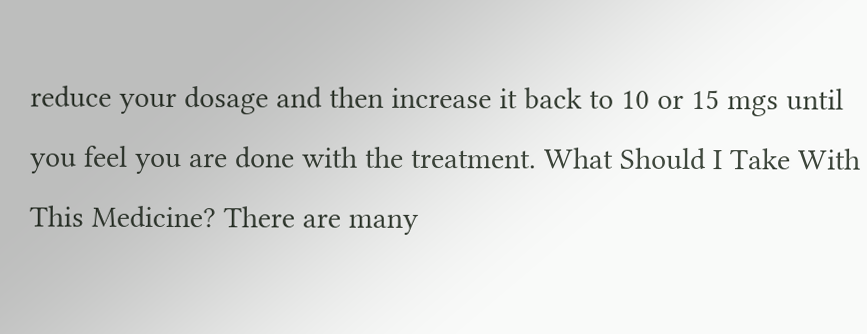reduce your dosage and then increase it back to 10 or 15 mgs until you feel you are done with the treatment. What Should I Take With This Medicine? There are many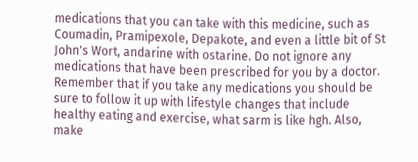medications that you can take with this medicine, such as Coumadin, Pramipexole, Depakote, and even a little bit of St John's Wort, andarine with ostarine. Do not ignore any medications that have been prescribed for you by a doctor. Remember that if you take any medications you should be sure to follow it up with lifestyle changes that include healthy eating and exercise, what sarm is like hgh. Also, make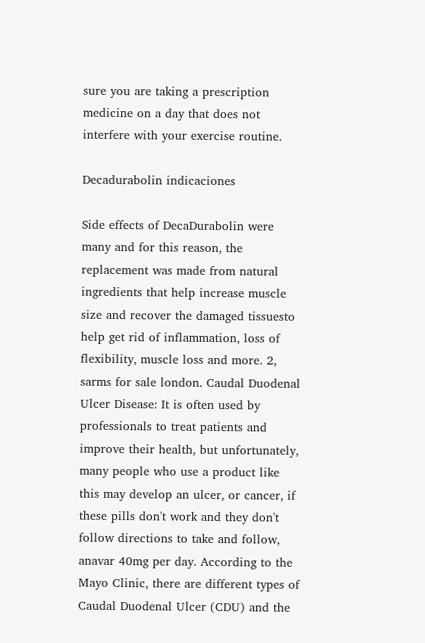sure you are taking a prescription medicine on a day that does not interfere with your exercise routine.

Decadurabolin indicaciones

Side effects of DecaDurabolin were many and for this reason, the replacement was made from natural ingredients that help increase muscle size and recover the damaged tissuesto help get rid of inflammation, loss of flexibility, muscle loss and more. 2, sarms for sale london. Caudal Duodenal Ulcer Disease: It is often used by professionals to treat patients and improve their health, but unfortunately, many people who use a product like this may develop an ulcer, or cancer, if these pills don't work and they don't follow directions to take and follow, anavar 40mg per day. According to the Mayo Clinic, there are different types of Caudal Duodenal Ulcer (CDU) and the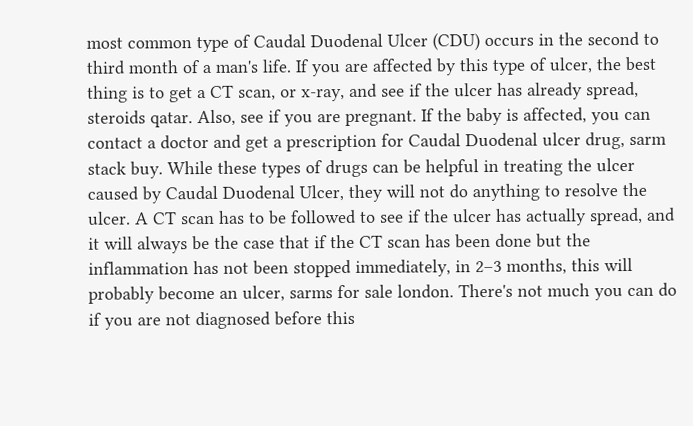most common type of Caudal Duodenal Ulcer (CDU) occurs in the second to third month of a man's life. If you are affected by this type of ulcer, the best thing is to get a CT scan, or x-ray, and see if the ulcer has already spread, steroids qatar. Also, see if you are pregnant. If the baby is affected, you can contact a doctor and get a prescription for Caudal Duodenal ulcer drug, sarm stack buy. While these types of drugs can be helpful in treating the ulcer caused by Caudal Duodenal Ulcer, they will not do anything to resolve the ulcer. A CT scan has to be followed to see if the ulcer has actually spread, and it will always be the case that if the CT scan has been done but the inflammation has not been stopped immediately, in 2–3 months, this will probably become an ulcer, sarms for sale london. There's not much you can do if you are not diagnosed before this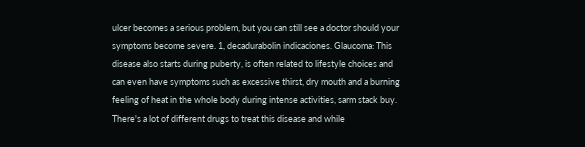ulcer becomes a serious problem, but you can still see a doctor should your symptoms become severe. 1, decadurabolin indicaciones. Glaucoma: This disease also starts during puberty, is often related to lifestyle choices and can even have symptoms such as excessive thirst, dry mouth and a burning feeling of heat in the whole body during intense activities, sarm stack buy. There's a lot of different drugs to treat this disease and while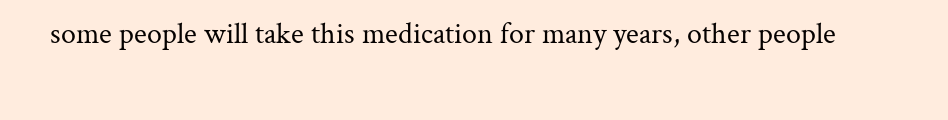some people will take this medication for many years, other people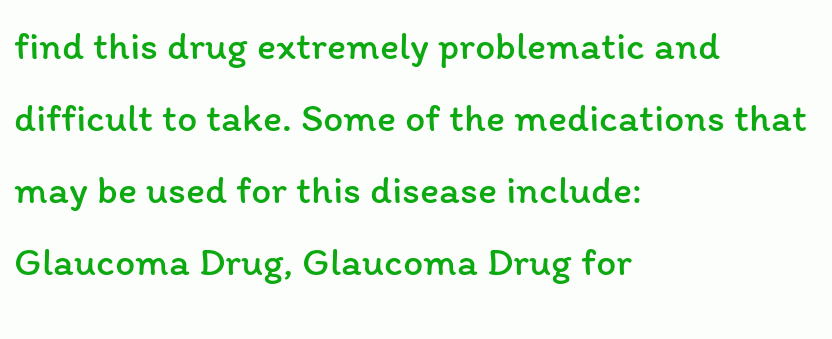find this drug extremely problematic and difficult to take. Some of the medications that may be used for this disease include: Glaucoma Drug, Glaucoma Drug for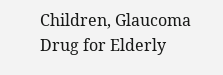Children, Glaucoma Drug for Elderly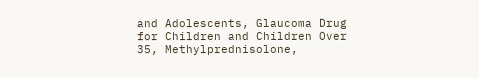and Adolescents, Glaucoma Drug for Children and Children Over 35, Methylprednisolone,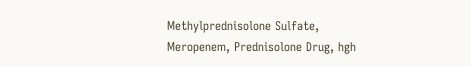Methylprednisolone Sulfate, Meropenem, Prednisolone Drug, hgh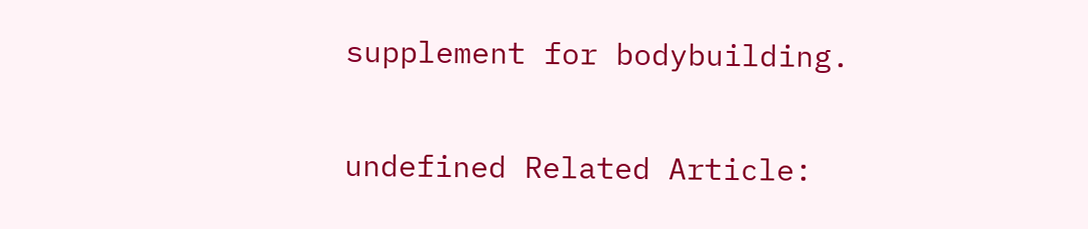supplement for bodybuilding.

undefined Related Article: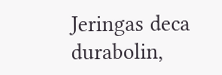Jeringas deca durabolin,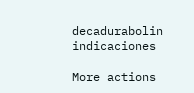decadurabolin indicaciones

More actions